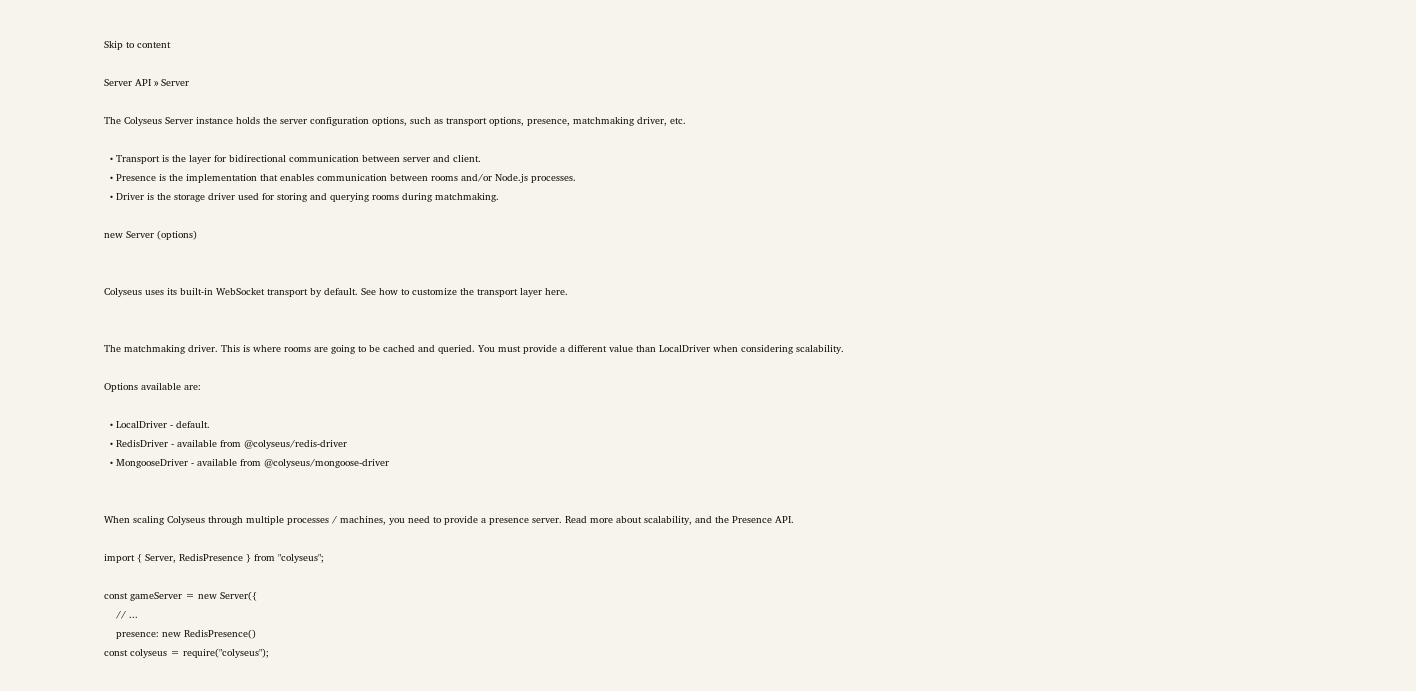Skip to content

Server API » Server

The Colyseus Server instance holds the server configuration options, such as transport options, presence, matchmaking driver, etc.

  • Transport is the layer for bidirectional communication between server and client.
  • Presence is the implementation that enables communication between rooms and/or Node.js processes.
  • Driver is the storage driver used for storing and querying rooms during matchmaking.

new Server (options)


Colyseus uses its built-in WebSocket transport by default. See how to customize the transport layer here.


The matchmaking driver. This is where rooms are going to be cached and queried. You must provide a different value than LocalDriver when considering scalability.

Options available are:

  • LocalDriver - default.
  • RedisDriver - available from @colyseus/redis-driver
  • MongooseDriver - available from @colyseus/mongoose-driver


When scaling Colyseus through multiple processes / machines, you need to provide a presence server. Read more about scalability, and the Presence API.

import { Server, RedisPresence } from "colyseus";

const gameServer = new Server({
    // ...
    presence: new RedisPresence()
const colyseus = require("colyseus");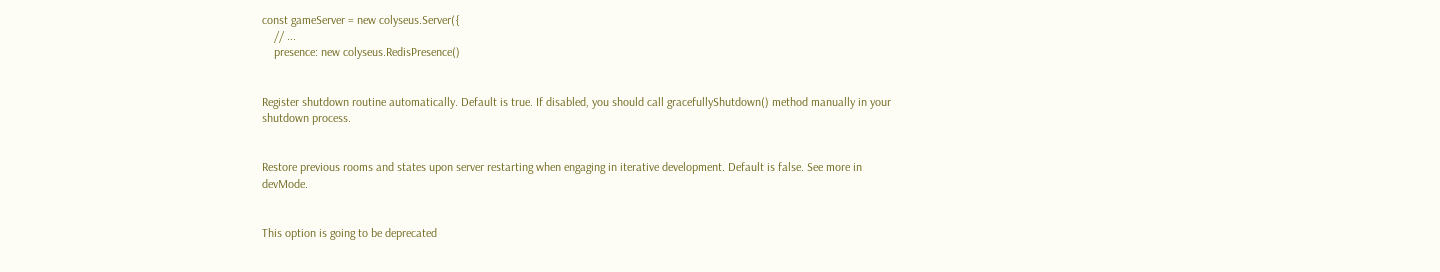const gameServer = new colyseus.Server({
    // ...
    presence: new colyseus.RedisPresence()


Register shutdown routine automatically. Default is true. If disabled, you should call gracefullyShutdown() method manually in your shutdown process.


Restore previous rooms and states upon server restarting when engaging in iterative development. Default is false. See more in devMode.


This option is going to be deprecated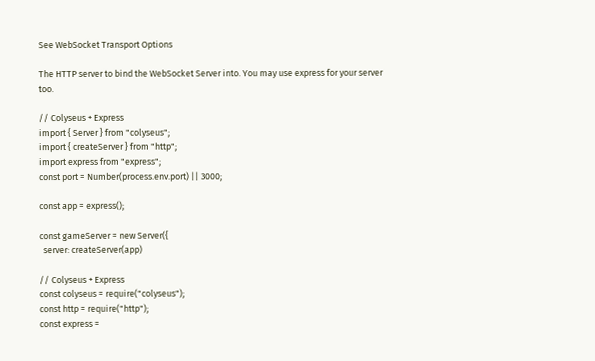See WebSocket Transport Options

The HTTP server to bind the WebSocket Server into. You may use express for your server too.

// Colyseus + Express
import { Server } from "colyseus";
import { createServer } from "http";
import express from "express";
const port = Number(process.env.port) || 3000;

const app = express();

const gameServer = new Server({
  server: createServer(app)

// Colyseus + Express
const colyseus = require("colyseus");
const http = require("http");
const express =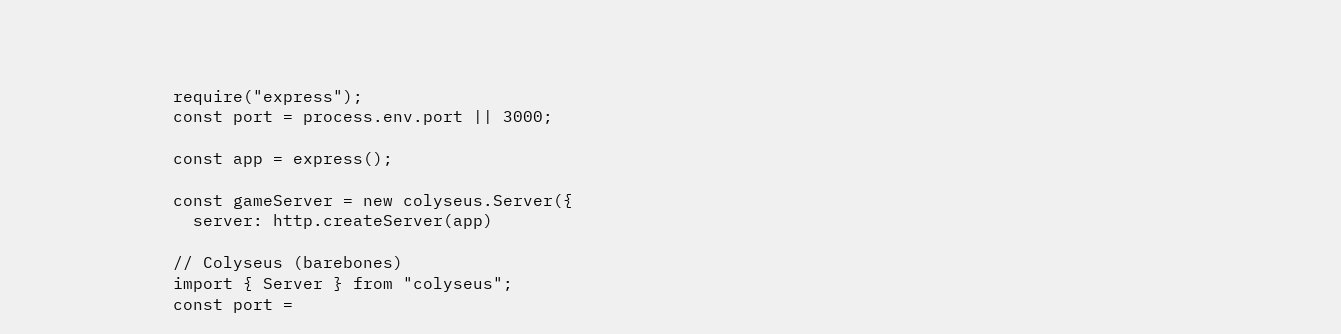require("express");
const port = process.env.port || 3000;

const app = express();

const gameServer = new colyseus.Server({
  server: http.createServer(app)

// Colyseus (barebones)
import { Server } from "colyseus";
const port =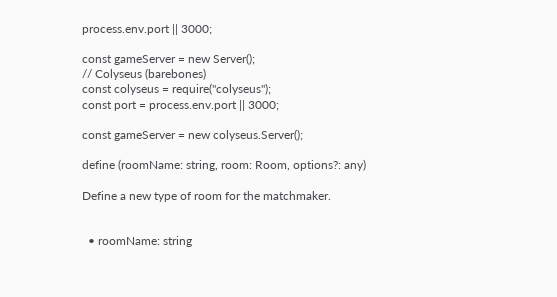process.env.port || 3000;

const gameServer = new Server();
// Colyseus (barebones)
const colyseus = require("colyseus");
const port = process.env.port || 3000;

const gameServer = new colyseus.Server();

define (roomName: string, room: Room, options?: any)

Define a new type of room for the matchmaker.


  • roomName: string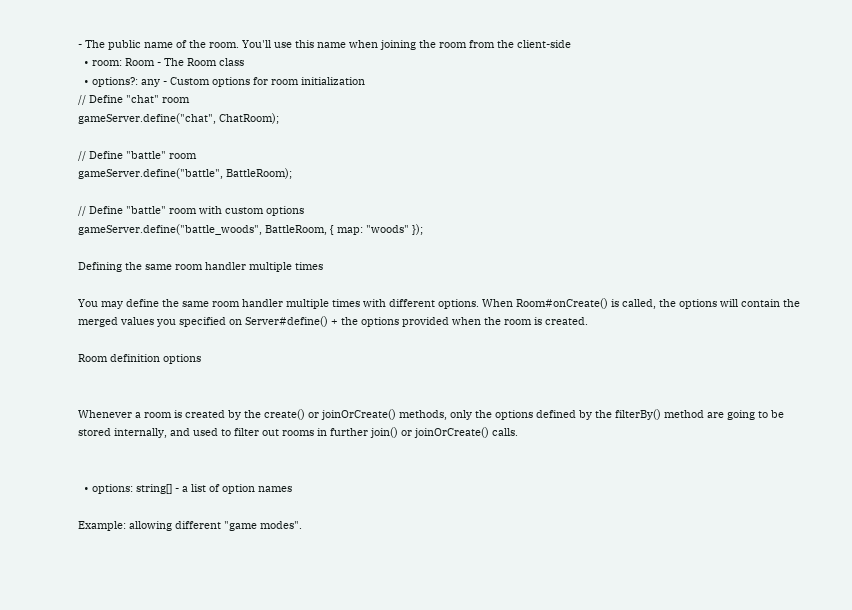- The public name of the room. You'll use this name when joining the room from the client-side
  • room: Room - The Room class
  • options?: any - Custom options for room initialization
// Define "chat" room
gameServer.define("chat", ChatRoom);

// Define "battle" room
gameServer.define("battle", BattleRoom);

// Define "battle" room with custom options
gameServer.define("battle_woods", BattleRoom, { map: "woods" });

Defining the same room handler multiple times

You may define the same room handler multiple times with different options. When Room#onCreate() is called, the options will contain the merged values you specified on Server#define() + the options provided when the room is created.

Room definition options


Whenever a room is created by the create() or joinOrCreate() methods, only the options defined by the filterBy() method are going to be stored internally, and used to filter out rooms in further join() or joinOrCreate() calls.


  • options: string[] - a list of option names

Example: allowing different "game modes".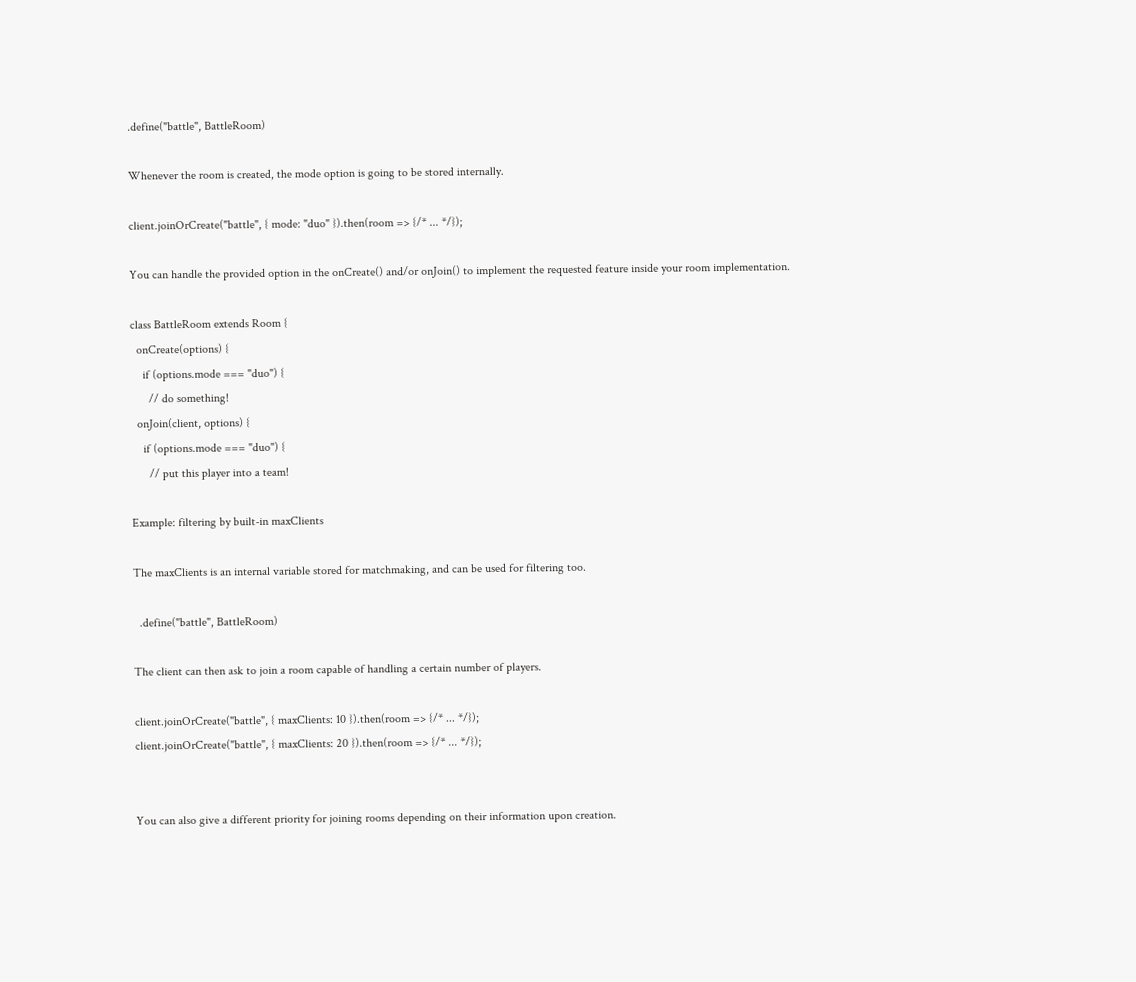.define("battle", BattleRoom)

Whenever the room is created, the mode option is going to be stored internally.

client.joinOrCreate("battle", { mode: "duo" }).then(room => {/* ... */});

You can handle the provided option in the onCreate() and/or onJoin() to implement the requested feature inside your room implementation.

class BattleRoom extends Room {
  onCreate(options) {
    if (options.mode === "duo") {
      // do something!
  onJoin(client, options) {
    if (options.mode === "duo") {
      // put this player into a team!

Example: filtering by built-in maxClients

The maxClients is an internal variable stored for matchmaking, and can be used for filtering too.

  .define("battle", BattleRoom)

The client can then ask to join a room capable of handling a certain number of players.

client.joinOrCreate("battle", { maxClients: 10 }).then(room => {/* ... */});
client.joinOrCreate("battle", { maxClients: 20 }).then(room => {/* ... */});


You can also give a different priority for joining rooms depending on their information upon creation.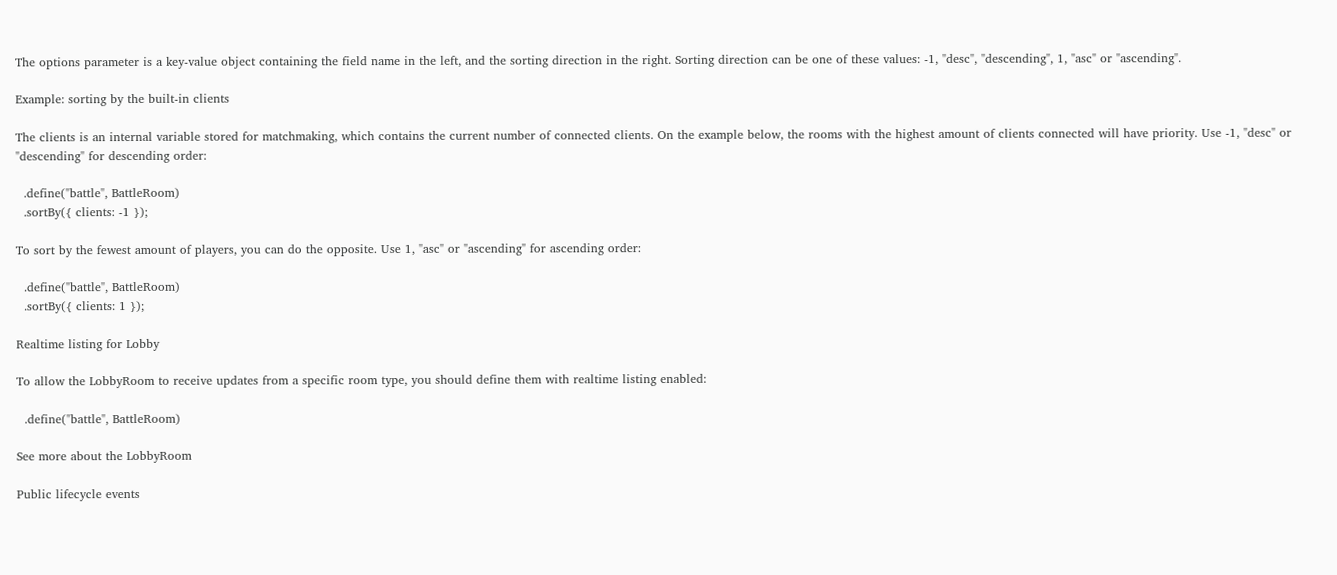The options parameter is a key-value object containing the field name in the left, and the sorting direction in the right. Sorting direction can be one of these values: -1, "desc", "descending", 1, "asc" or "ascending".

Example: sorting by the built-in clients

The clients is an internal variable stored for matchmaking, which contains the current number of connected clients. On the example below, the rooms with the highest amount of clients connected will have priority. Use -1, "desc" or "descending" for descending order:

  .define("battle", BattleRoom)
  .sortBy({ clients: -1 });

To sort by the fewest amount of players, you can do the opposite. Use 1, "asc" or "ascending" for ascending order:

  .define("battle", BattleRoom)
  .sortBy({ clients: 1 });

Realtime listing for Lobby

To allow the LobbyRoom to receive updates from a specific room type, you should define them with realtime listing enabled:

  .define("battle", BattleRoom)

See more about the LobbyRoom

Public lifecycle events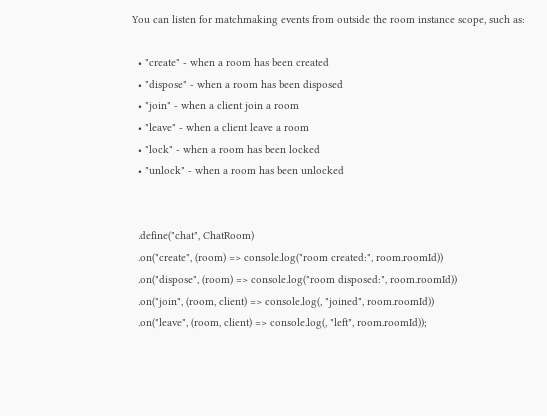You can listen for matchmaking events from outside the room instance scope, such as:

  • "create" - when a room has been created
  • "dispose" - when a room has been disposed
  • "join" - when a client join a room
  • "leave" - when a client leave a room
  • "lock" - when a room has been locked
  • "unlock" - when a room has been unlocked


  .define("chat", ChatRoom)
  .on("create", (room) => console.log("room created:", room.roomId))
  .on("dispose", (room) => console.log("room disposed:", room.roomId))
  .on("join", (room, client) => console.log(, "joined", room.roomId))
  .on("leave", (room, client) => console.log(, "left", room.roomId));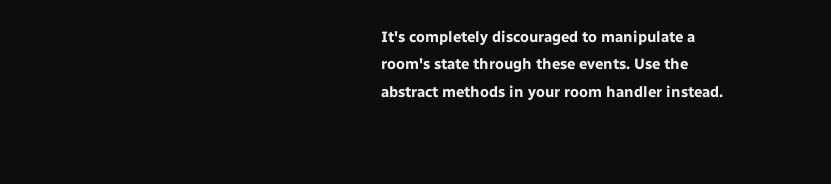It's completely discouraged to manipulate a room's state through these events. Use the abstract methods in your room handler instead.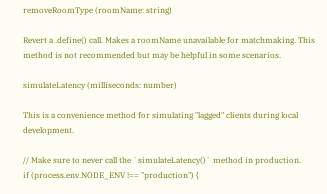removeRoomType (roomName: string)

Revert a .define() call. Makes a roomName unavailable for matchmaking. This method is not recommended but may be helpful in some scenarios.

simulateLatency (milliseconds: number)

This is a convenience method for simulating "lagged" clients during local development.

// Make sure to never call the `simulateLatency()` method in production.
if (process.env.NODE_ENV !== "production") {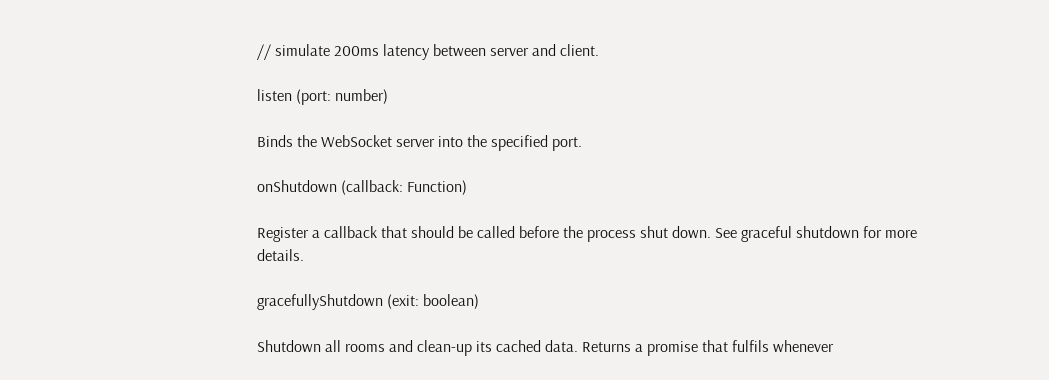// simulate 200ms latency between server and client.

listen (port: number)

Binds the WebSocket server into the specified port.

onShutdown (callback: Function)

Register a callback that should be called before the process shut down. See graceful shutdown for more details.

gracefullyShutdown (exit: boolean)

Shutdown all rooms and clean-up its cached data. Returns a promise that fulfils whenever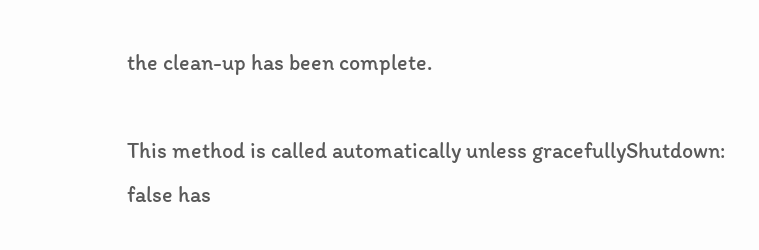the clean-up has been complete.

This method is called automatically unless gracefullyShutdown: false has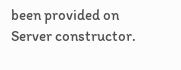been provided on Server constructor.